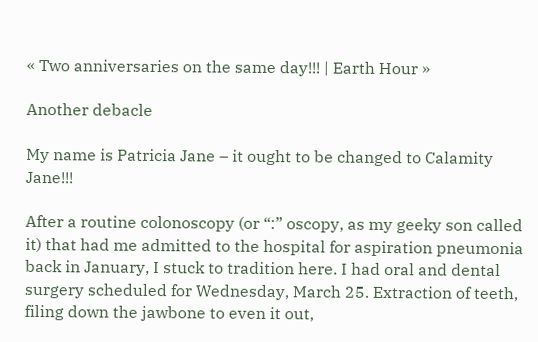« Two anniversaries on the same day!!! | Earth Hour »

Another debacle

My name is Patricia Jane – it ought to be changed to Calamity Jane!!!

After a routine colonoscopy (or “:” oscopy, as my geeky son called it) that had me admitted to the hospital for aspiration pneumonia back in January, I stuck to tradition here. I had oral and dental surgery scheduled for Wednesday, March 25. Extraction of teeth, filing down the jawbone to even it out,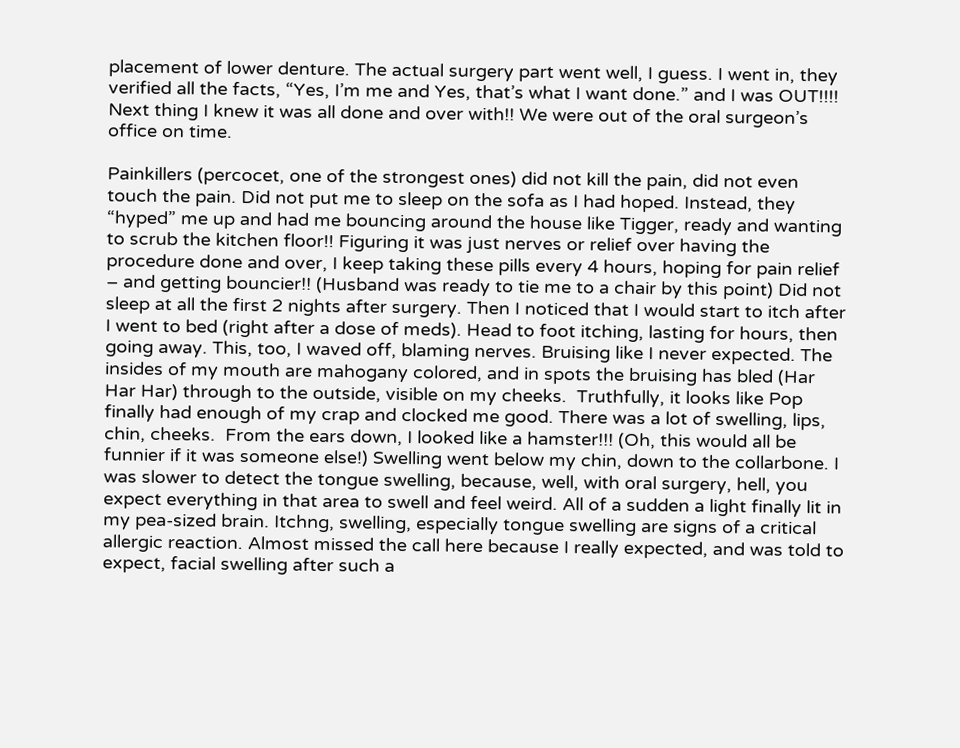placement of lower denture. The actual surgery part went well, I guess. I went in, they verified all the facts, “Yes, I’m me and Yes, that’s what I want done.” and I was OUT!!!! Next thing I knew it was all done and over with!! We were out of the oral surgeon’s office on time.

Painkillers (percocet, one of the strongest ones) did not kill the pain, did not even touch the pain. Did not put me to sleep on the sofa as I had hoped. Instead, they “hyped” me up and had me bouncing around the house like Tigger, ready and wanting to scrub the kitchen floor!! Figuring it was just nerves or relief over having the procedure done and over, I keep taking these pills every 4 hours, hoping for pain relief – and getting bouncier!! (Husband was ready to tie me to a chair by this point) Did not sleep at all the first 2 nights after surgery. Then I noticed that I would start to itch after I went to bed (right after a dose of meds). Head to foot itching, lasting for hours, then going away. This, too, I waved off, blaming nerves. Bruising like I never expected. The insides of my mouth are mahogany colored, and in spots the bruising has bled (Har Har Har) through to the outside, visible on my cheeks.  Truthfully, it looks like Pop finally had enough of my crap and clocked me good. There was a lot of swelling, lips, chin, cheeks.  From the ears down, I looked like a hamster!!! (Oh, this would all be funnier if it was someone else!) Swelling went below my chin, down to the collarbone. I was slower to detect the tongue swelling, because, well, with oral surgery, hell, you expect everything in that area to swell and feel weird. All of a sudden a light finally lit in my pea-sized brain. Itchng, swelling, especially tongue swelling are signs of a critical allergic reaction. Almost missed the call here because I really expected, and was told to expect, facial swelling after such a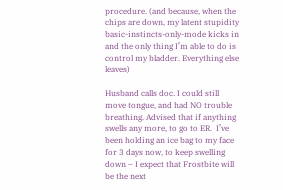procedure. (and because, when the chips are down, my latent stupidity basic-instincts-only-mode kicks in and the only thing I’m able to do is control my bladder. Everything else leaves)

Husband calls doc. I could still move tongue, and had NO trouble breathing. Advised that if anything swells any more, to go to ER.  I’ve been holding an ice bag to my face for 3 days now, to keep swelling down – I expect that Frostbite will be the next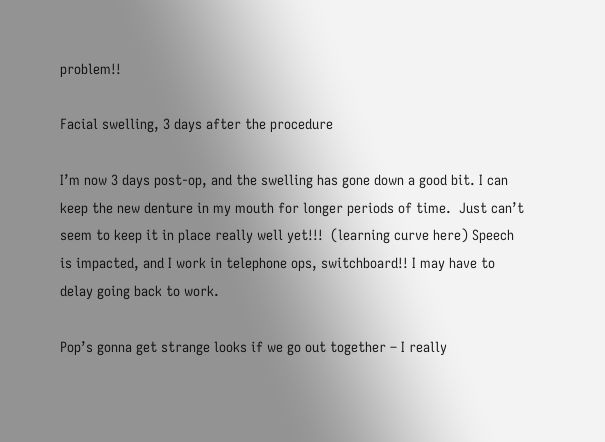problem!!

Facial swelling, 3 days after the procedure

I’m now 3 days post-op, and the swelling has gone down a good bit. I can keep the new denture in my mouth for longer periods of time.  Just can’t seem to keep it in place really well yet!!!  (learning curve here) Speech is impacted, and I work in telephone ops, switchboard!! I may have to delay going back to work.

Pop’s gonna get strange looks if we go out together – I really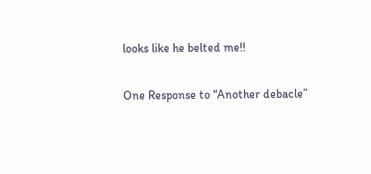looks like he belted me!!

One Response to “Another debacle”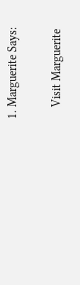1. Marguerite Says:

    Visit Marguerite